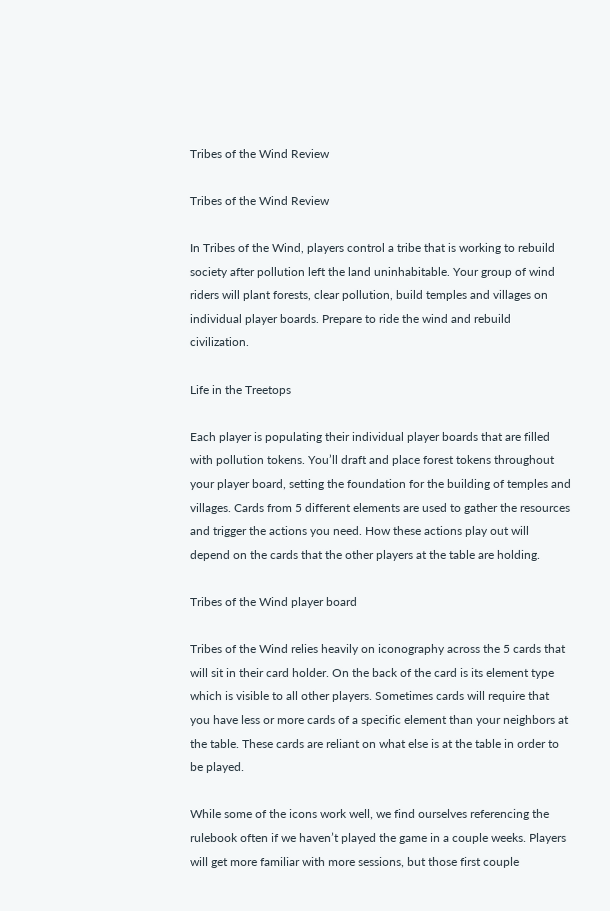Tribes of the Wind Review

Tribes of the Wind Review

In Tribes of the Wind, players control a tribe that is working to rebuild society after pollution left the land uninhabitable. Your group of wind riders will plant forests, clear pollution, build temples and villages on individual player boards. Prepare to ride the wind and rebuild civilization.

Life in the Treetops

Each player is populating their individual player boards that are filled with pollution tokens. You’ll draft and place forest tokens throughout your player board, setting the foundation for the building of temples and villages. Cards from 5 different elements are used to gather the resources and trigger the actions you need. How these actions play out will depend on the cards that the other players at the table are holding.

Tribes of the Wind player board

Tribes of the Wind relies heavily on iconography across the 5 cards that will sit in their card holder. On the back of the card is its element type which is visible to all other players. Sometimes cards will require that you have less or more cards of a specific element than your neighbors at the table. These cards are reliant on what else is at the table in order to be played.

While some of the icons work well, we find ourselves referencing the rulebook often if we haven’t played the game in a couple weeks. Players will get more familiar with more sessions, but those first couple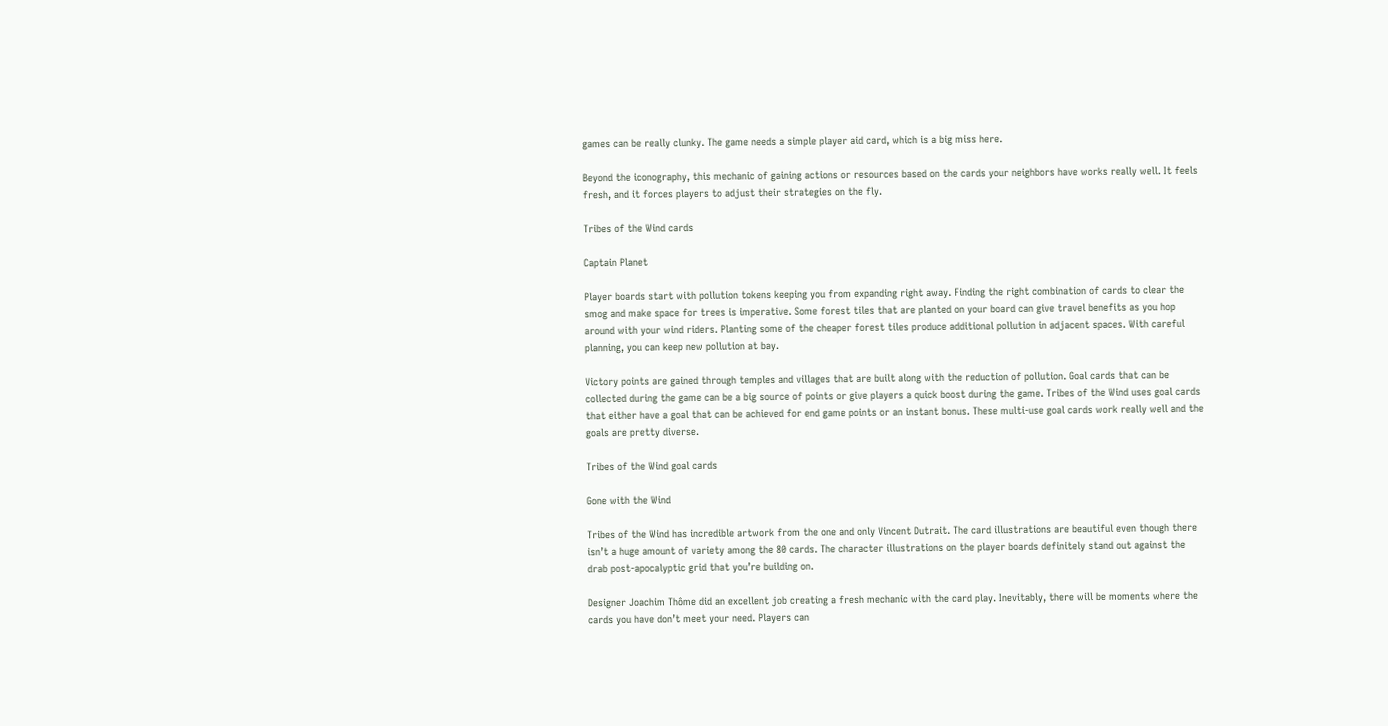games can be really clunky. The game needs a simple player aid card, which is a big miss here.

Beyond the iconography, this mechanic of gaining actions or resources based on the cards your neighbors have works really well. It feels fresh, and it forces players to adjust their strategies on the fly.

Tribes of the Wind cards

Captain Planet

Player boards start with pollution tokens keeping you from expanding right away. Finding the right combination of cards to clear the smog and make space for trees is imperative. Some forest tiles that are planted on your board can give travel benefits as you hop around with your wind riders. Planting some of the cheaper forest tiles produce additional pollution in adjacent spaces. With careful planning, you can keep new pollution at bay.

Victory points are gained through temples and villages that are built along with the reduction of pollution. Goal cards that can be collected during the game can be a big source of points or give players a quick boost during the game. Tribes of the Wind uses goal cards that either have a goal that can be achieved for end game points or an instant bonus. These multi-use goal cards work really well and the goals are pretty diverse.

Tribes of the Wind goal cards

Gone with the Wind

Tribes of the Wind has incredible artwork from the one and only Vincent Dutrait. The card illustrations are beautiful even though there isn’t a huge amount of variety among the 80 cards. The character illustrations on the player boards definitely stand out against the drab post-apocalyptic grid that you’re building on.

Designer Joachim Thôme did an excellent job creating a fresh mechanic with the card play. Inevitably, there will be moments where the cards you have don’t meet your need. Players can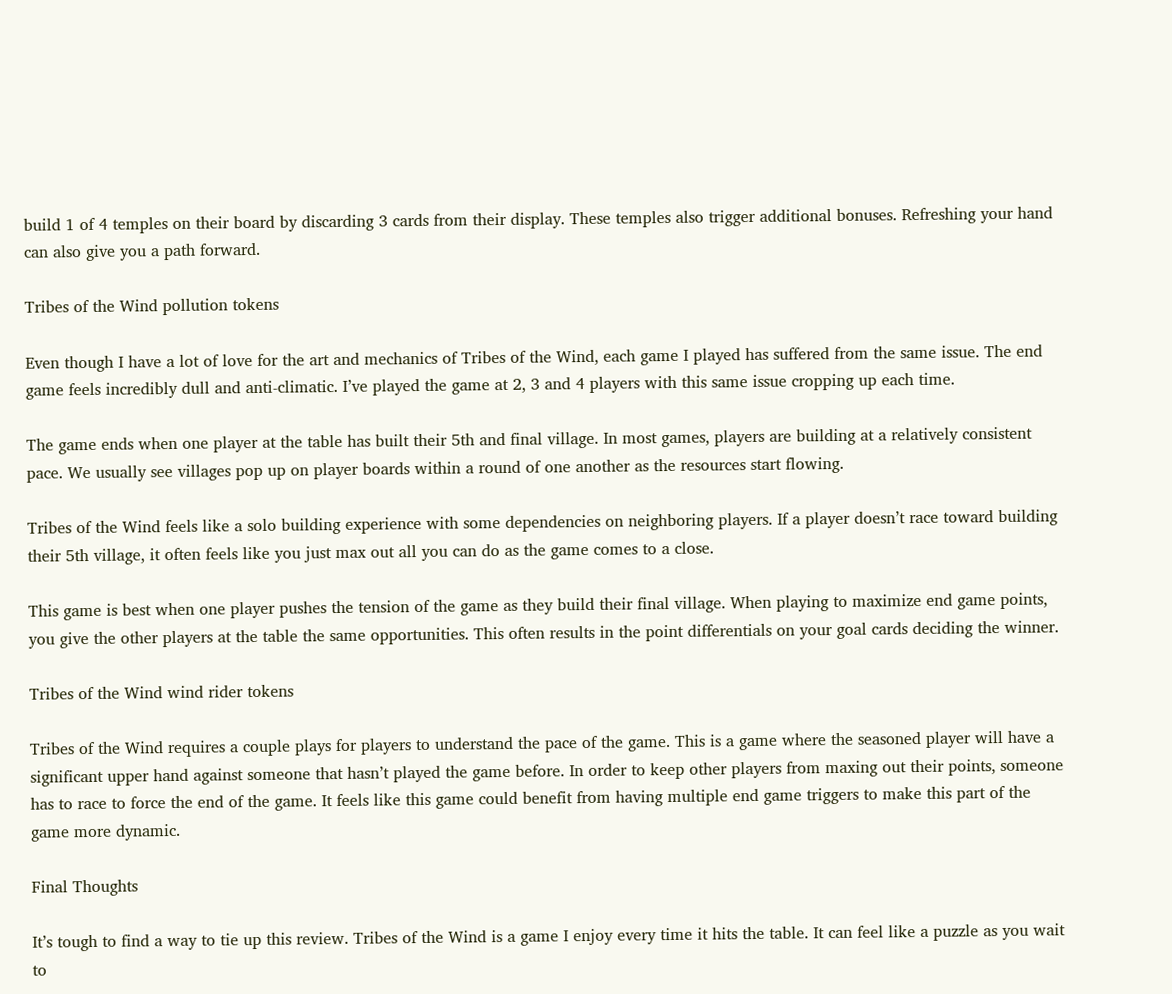build 1 of 4 temples on their board by discarding 3 cards from their display. These temples also trigger additional bonuses. Refreshing your hand can also give you a path forward.

Tribes of the Wind pollution tokens

Even though I have a lot of love for the art and mechanics of Tribes of the Wind, each game I played has suffered from the same issue. The end game feels incredibly dull and anti-climatic. I’ve played the game at 2, 3 and 4 players with this same issue cropping up each time.

The game ends when one player at the table has built their 5th and final village. In most games, players are building at a relatively consistent pace. We usually see villages pop up on player boards within a round of one another as the resources start flowing.

Tribes of the Wind feels like a solo building experience with some dependencies on neighboring players. If a player doesn’t race toward building their 5th village, it often feels like you just max out all you can do as the game comes to a close.

This game is best when one player pushes the tension of the game as they build their final village. When playing to maximize end game points, you give the other players at the table the same opportunities. This often results in the point differentials on your goal cards deciding the winner.

Tribes of the Wind wind rider tokens

Tribes of the Wind requires a couple plays for players to understand the pace of the game. This is a game where the seasoned player will have a significant upper hand against someone that hasn’t played the game before. In order to keep other players from maxing out their points, someone has to race to force the end of the game. It feels like this game could benefit from having multiple end game triggers to make this part of the game more dynamic.

Final Thoughts

It’s tough to find a way to tie up this review. Tribes of the Wind is a game I enjoy every time it hits the table. It can feel like a puzzle as you wait to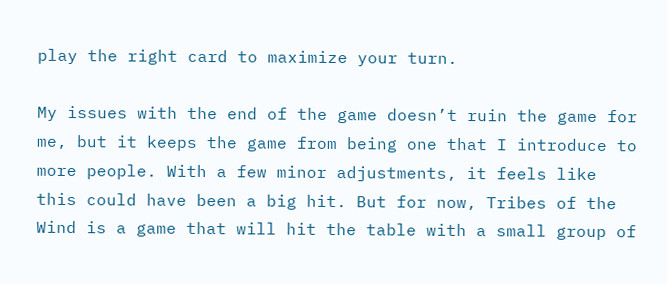play the right card to maximize your turn.

My issues with the end of the game doesn’t ruin the game for me, but it keeps the game from being one that I introduce to more people. With a few minor adjustments, it feels like this could have been a big hit. But for now, Tribes of the Wind is a game that will hit the table with a small group of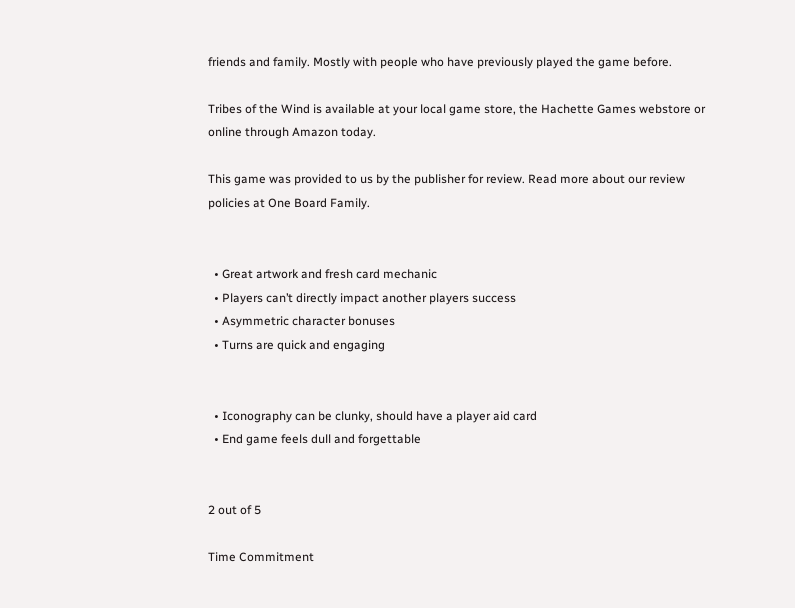friends and family. Mostly with people who have previously played the game before.

Tribes of the Wind is available at your local game store, the Hachette Games webstore or online through Amazon today.

This game was provided to us by the publisher for review. Read more about our review policies at One Board Family.


  • Great artwork and fresh card mechanic
  • Players can’t directly impact another players success
  • Asymmetric character bonuses
  • Turns are quick and engaging


  • Iconography can be clunky, should have a player aid card
  • End game feels dull and forgettable


2 out of 5

Time Commitment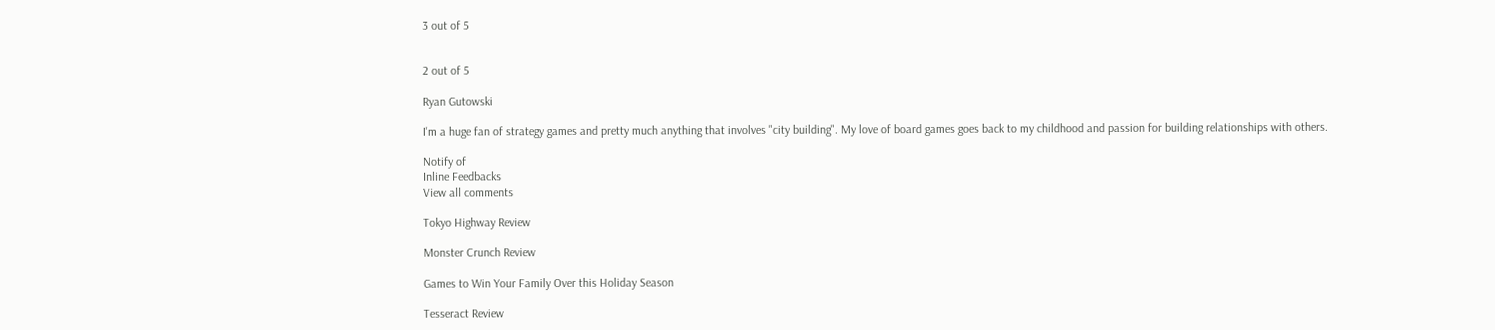3 out of 5


2 out of 5

Ryan Gutowski

I'm a huge fan of strategy games and pretty much anything that involves "city building". My love of board games goes back to my childhood and passion for building relationships with others.

Notify of
Inline Feedbacks
View all comments

Tokyo Highway Review

Monster Crunch Review

Games to Win Your Family Over this Holiday Season

Tesseract Review